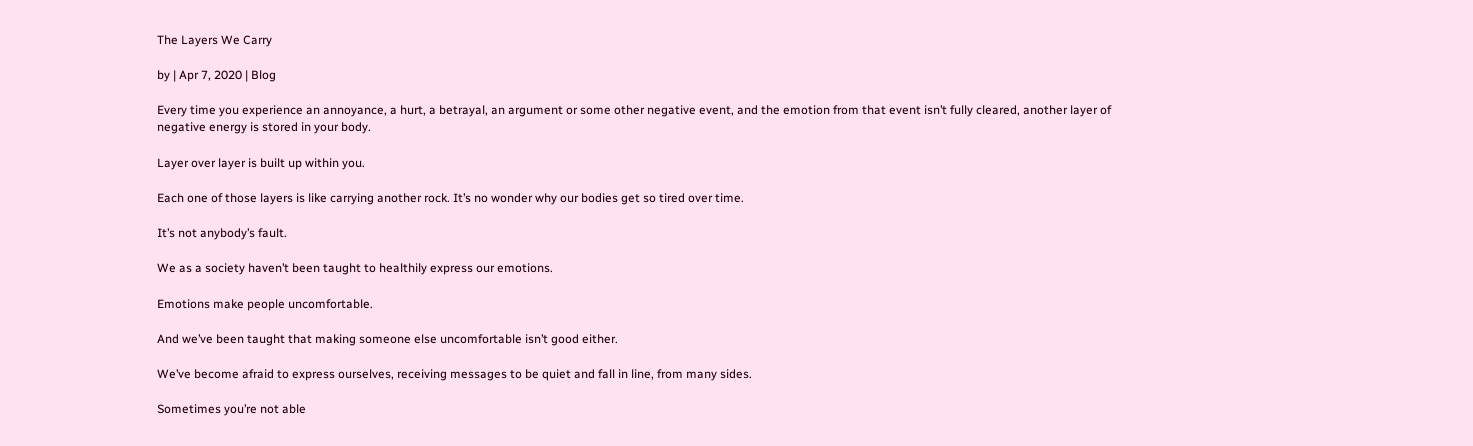The Layers We Carry

by | Apr 7, 2020 | Blog

Every time you experience an annoyance, a hurt, a betrayal, an argument or some other negative event, and the emotion from that event isn’t fully cleared, another layer of negative energy is stored in your body.

Layer over layer is built up within you.

Each one of those layers is like carrying another rock. It’s no wonder why our bodies get so tired over time.

It’s not anybody’s fault.

We as a society haven’t been taught to healthily express our emotions.

Emotions make people uncomfortable.

And we’ve been taught that making someone else uncomfortable isn’t good either.

We’ve become afraid to express ourselves, receiving messages to be quiet and fall in line, from many sides.

Sometimes you’re not able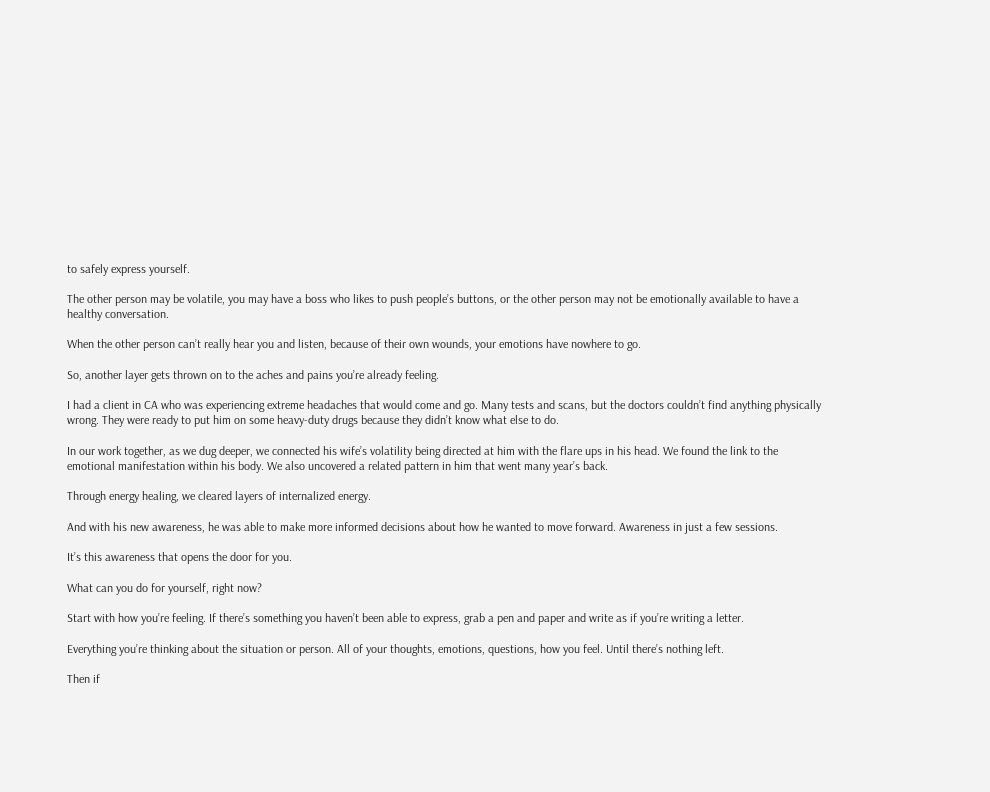to safely express yourself.

The other person may be volatile, you may have a boss who likes to push people’s buttons, or the other person may not be emotionally available to have a healthy conversation.

When the other person can’t really hear you and listen, because of their own wounds, your emotions have nowhere to go.

So, another layer gets thrown on to the aches and pains you’re already feeling.

I had a client in CA who was experiencing extreme headaches that would come and go. Many tests and scans, but the doctors couldn’t find anything physically wrong. They were ready to put him on some heavy-duty drugs because they didn’t know what else to do.

In our work together, as we dug deeper, we connected his wife’s volatility being directed at him with the flare ups in his head. We found the link to the emotional manifestation within his body. We also uncovered a related pattern in him that went many year’s back.

Through energy healing, we cleared layers of internalized energy.

And with his new awareness, he was able to make more informed decisions about how he wanted to move forward. Awareness in just a few sessions.

It’s this awareness that opens the door for you.

What can you do for yourself, right now?

Start with how you’re feeling. If there’s something you haven’t been able to express, grab a pen and paper and write as if you’re writing a letter.

Everything you’re thinking about the situation or person. All of your thoughts, emotions, questions, how you feel. Until there’s nothing left.

Then if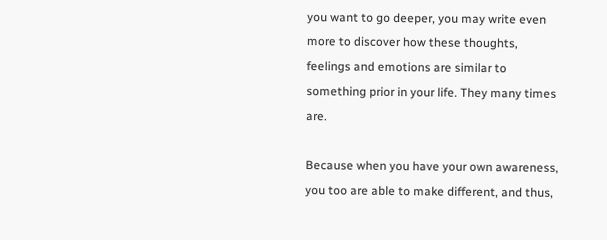you want to go deeper, you may write even more to discover how these thoughts, feelings and emotions are similar to something prior in your life. They many times are.

Because when you have your own awareness, you too are able to make different, and thus,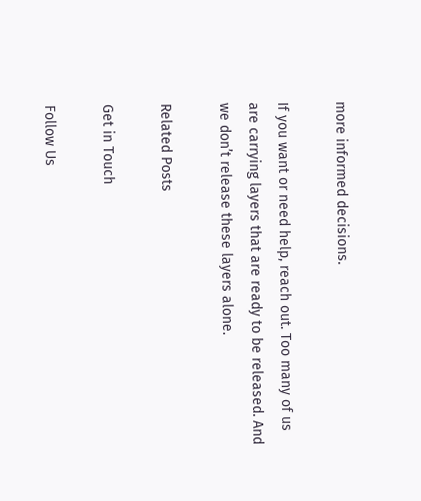more informed decisions.

If you want or need help, reach out. Too many of us are carrying layers that are ready to be released. And we don’t release these layers alone.

Related Posts

Get in Touch

Follow Us